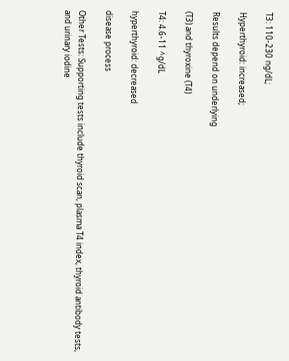T3: 110-230 ng/dL;

Hyperthyroid: increased;

Results depend on underlying

(T3) and thyroxine (T4)

T4: 4.6-11 ^g/dL

hyperthyroid: decreased

disease process

Other Tests: Supporting tests include thyroid scan, plasma T4 index, thyroid antibody tests, and urinary iodine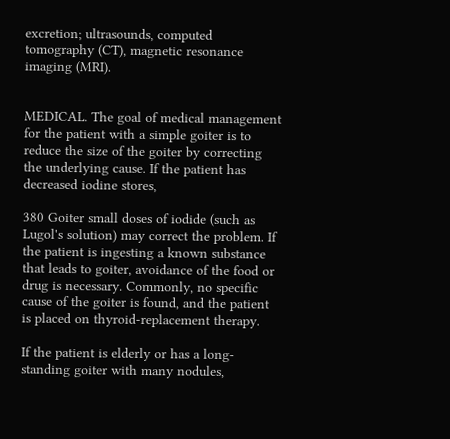excretion; ultrasounds, computed tomography (CT), magnetic resonance imaging (MRI).


MEDICAL. The goal of medical management for the patient with a simple goiter is to reduce the size of the goiter by correcting the underlying cause. If the patient has decreased iodine stores,

380 Goiter small doses of iodide (such as Lugol's solution) may correct the problem. If the patient is ingesting a known substance that leads to goiter, avoidance of the food or drug is necessary. Commonly, no specific cause of the goiter is found, and the patient is placed on thyroid-replacement therapy.

If the patient is elderly or has a long-standing goiter with many nodules,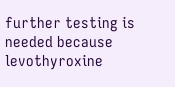further testing is needed because levothyroxine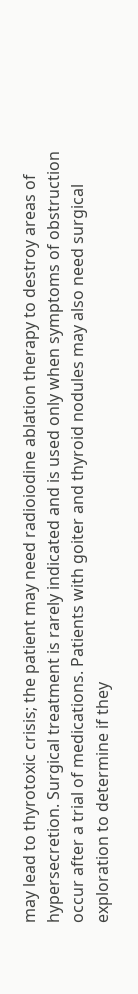may lead to thyrotoxic crisis; the patient may need radioiodine ablation therapy to destroy areas of hypersecretion. Surgical treatment is rarely indicated and is used only when symptoms of obstruction occur after a trial of medications. Patients with goiter and thyroid nodules may also need surgical exploration to determine if they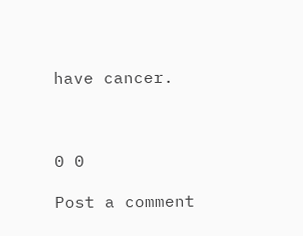have cancer.



0 0

Post a comment